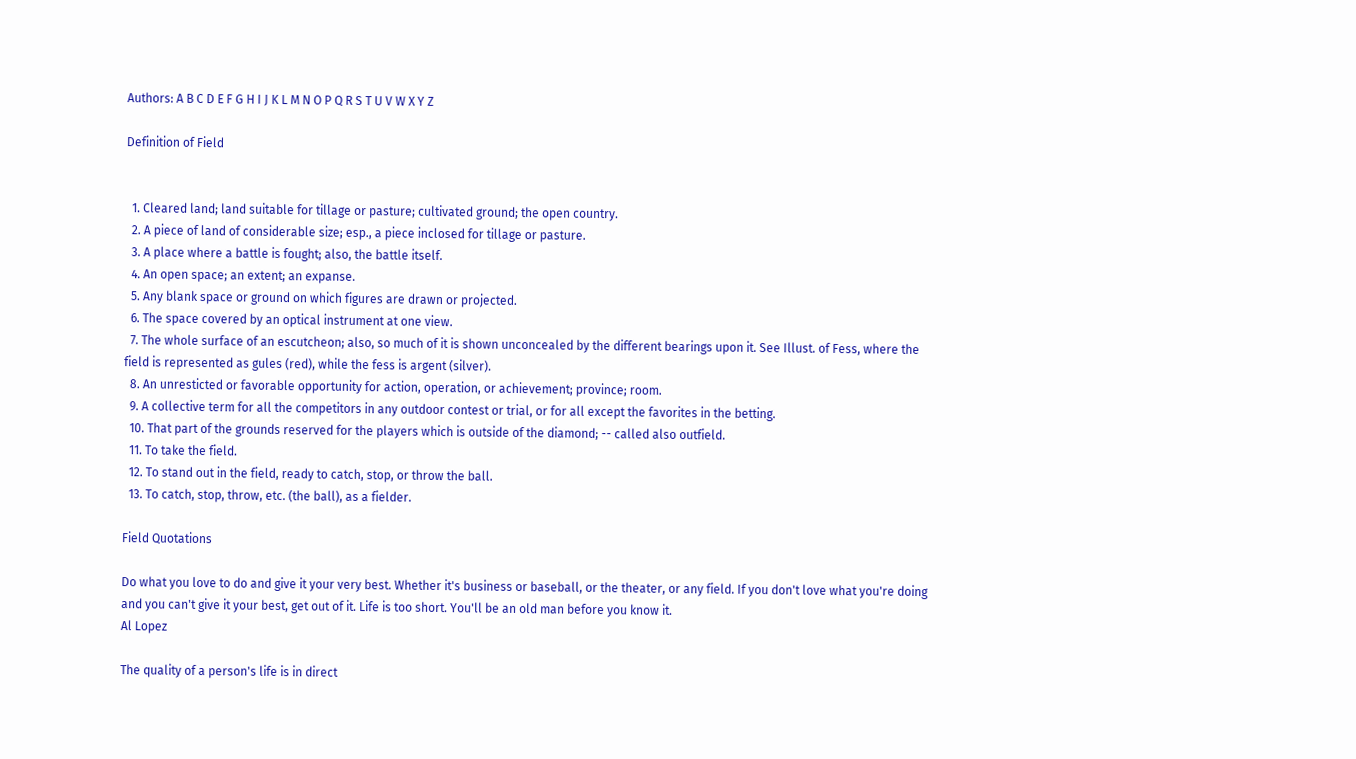Authors: A B C D E F G H I J K L M N O P Q R S T U V W X Y Z

Definition of Field


  1. Cleared land; land suitable for tillage or pasture; cultivated ground; the open country.
  2. A piece of land of considerable size; esp., a piece inclosed for tillage or pasture.
  3. A place where a battle is fought; also, the battle itself.
  4. An open space; an extent; an expanse.
  5. Any blank space or ground on which figures are drawn or projected.
  6. The space covered by an optical instrument at one view.
  7. The whole surface of an escutcheon; also, so much of it is shown unconcealed by the different bearings upon it. See Illust. of Fess, where the field is represented as gules (red), while the fess is argent (silver).
  8. An unresticted or favorable opportunity for action, operation, or achievement; province; room.
  9. A collective term for all the competitors in any outdoor contest or trial, or for all except the favorites in the betting.
  10. That part of the grounds reserved for the players which is outside of the diamond; -- called also outfield.
  11. To take the field.
  12. To stand out in the field, ready to catch, stop, or throw the ball.
  13. To catch, stop, throw, etc. (the ball), as a fielder.

Field Quotations

Do what you love to do and give it your very best. Whether it's business or baseball, or the theater, or any field. If you don't love what you're doing and you can't give it your best, get out of it. Life is too short. You'll be an old man before you know it.
Al Lopez

The quality of a person's life is in direct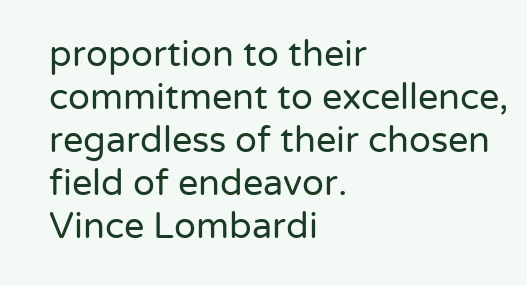proportion to their commitment to excellence, regardless of their chosen field of endeavor.
Vince Lombardi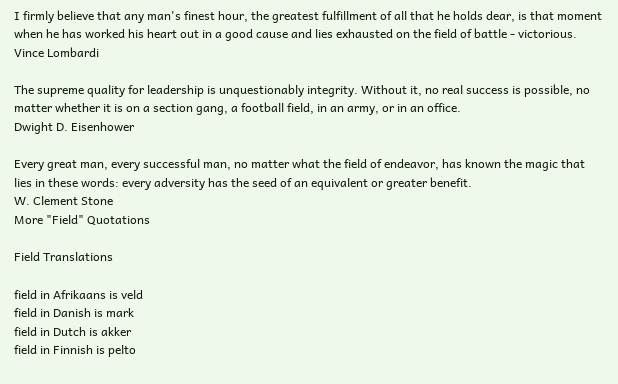I firmly believe that any man's finest hour, the greatest fulfillment of all that he holds dear, is that moment when he has worked his heart out in a good cause and lies exhausted on the field of battle - victorious.
Vince Lombardi

The supreme quality for leadership is unquestionably integrity. Without it, no real success is possible, no matter whether it is on a section gang, a football field, in an army, or in an office.
Dwight D. Eisenhower

Every great man, every successful man, no matter what the field of endeavor, has known the magic that lies in these words: every adversity has the seed of an equivalent or greater benefit.
W. Clement Stone
More "Field" Quotations

Field Translations

field in Afrikaans is veld
field in Danish is mark
field in Dutch is akker
field in Finnish is pelto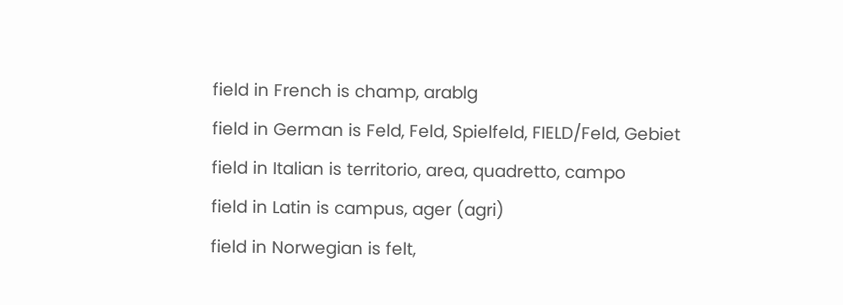field in French is champ, arablg
field in German is Feld, Feld, Spielfeld, FIELD/Feld, Gebiet
field in Italian is territorio, area, quadretto, campo
field in Latin is campus, ager (agri)
field in Norwegian is felt,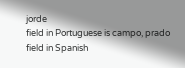jorde
field in Portuguese is campo, prado
field in Spanish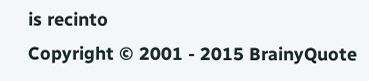is recinto
Copyright © 2001 - 2015 BrainyQuote